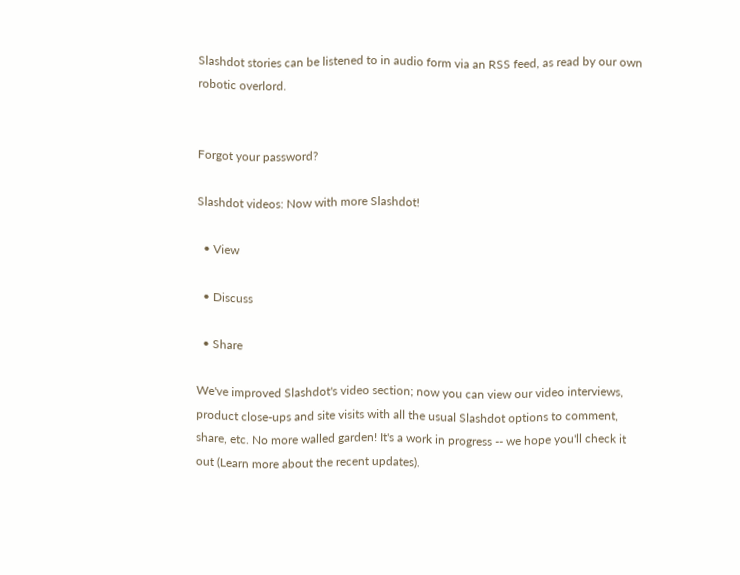Slashdot stories can be listened to in audio form via an RSS feed, as read by our own robotic overlord.


Forgot your password?

Slashdot videos: Now with more Slashdot!

  • View

  • Discuss

  • Share

We've improved Slashdot's video section; now you can view our video interviews, product close-ups and site visits with all the usual Slashdot options to comment, share, etc. No more walled garden! It's a work in progress -- we hope you'll check it out (Learn more about the recent updates).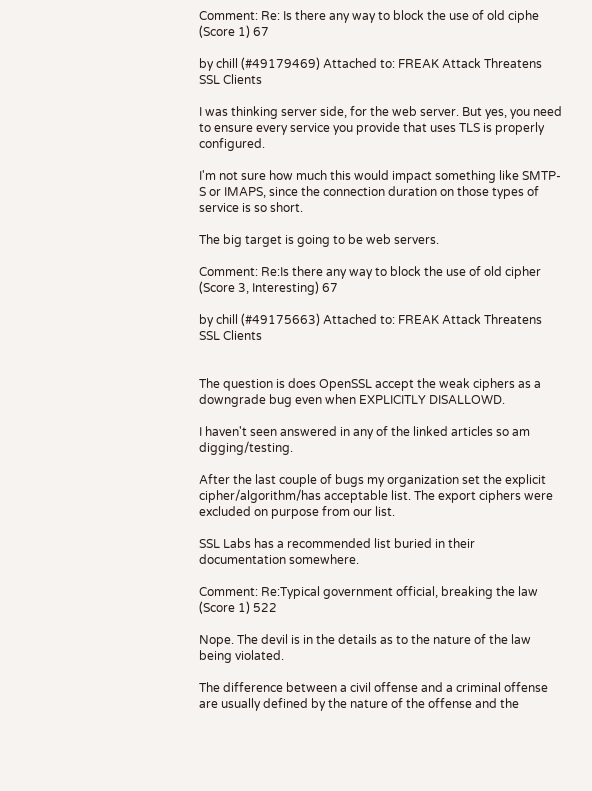Comment: Re: Is there any way to block the use of old ciphe (Score 1) 67

by chill (#49179469) Attached to: FREAK Attack Threatens SSL Clients

I was thinking server side, for the web server. But yes, you need to ensure every service you provide that uses TLS is properly configured.

I'm not sure how much this would impact something like SMTP-S or IMAPS, since the connection duration on those types of service is so short.

The big target is going to be web servers.

Comment: Re:Is there any way to block the use of old cipher (Score 3, Interesting) 67

by chill (#49175663) Attached to: FREAK Attack Threatens SSL Clients


The question is does OpenSSL accept the weak ciphers as a downgrade bug even when EXPLICITLY DISALLOWD.

I haven't seen answered in any of the linked articles so am digging/testing.

After the last couple of bugs my organization set the explicit cipher/algorithm/has acceptable list. The export ciphers were excluded on purpose from our list.

SSL Labs has a recommended list buried in their documentation somewhere.

Comment: Re:Typical government official, breaking the law (Score 1) 522

Nope. The devil is in the details as to the nature of the law being violated.

The difference between a civil offense and a criminal offense are usually defined by the nature of the offense and the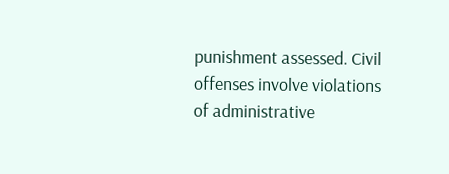punishment assessed. Civil offenses involve violations of administrative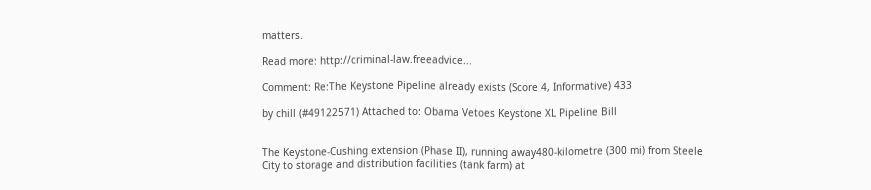matters.

Read more: http://criminal-law.freeadvice...

Comment: Re:The Keystone Pipeline already exists (Score 4, Informative) 433

by chill (#49122571) Attached to: Obama Vetoes Keystone XL Pipeline Bill


The Keystone-Cushing extension (Phase II), running away480-kilometre (300 mi) from Steele City to storage and distribution facilities (tank farm) at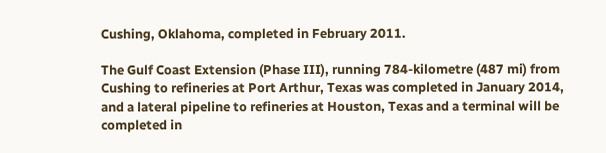Cushing, Oklahoma, completed in February 2011.

The Gulf Coast Extension (Phase III), running 784-kilometre (487 mi) from Cushing to refineries at Port Arthur, Texas was completed in January 2014, and a lateral pipeline to refineries at Houston, Texas and a terminal will be completed in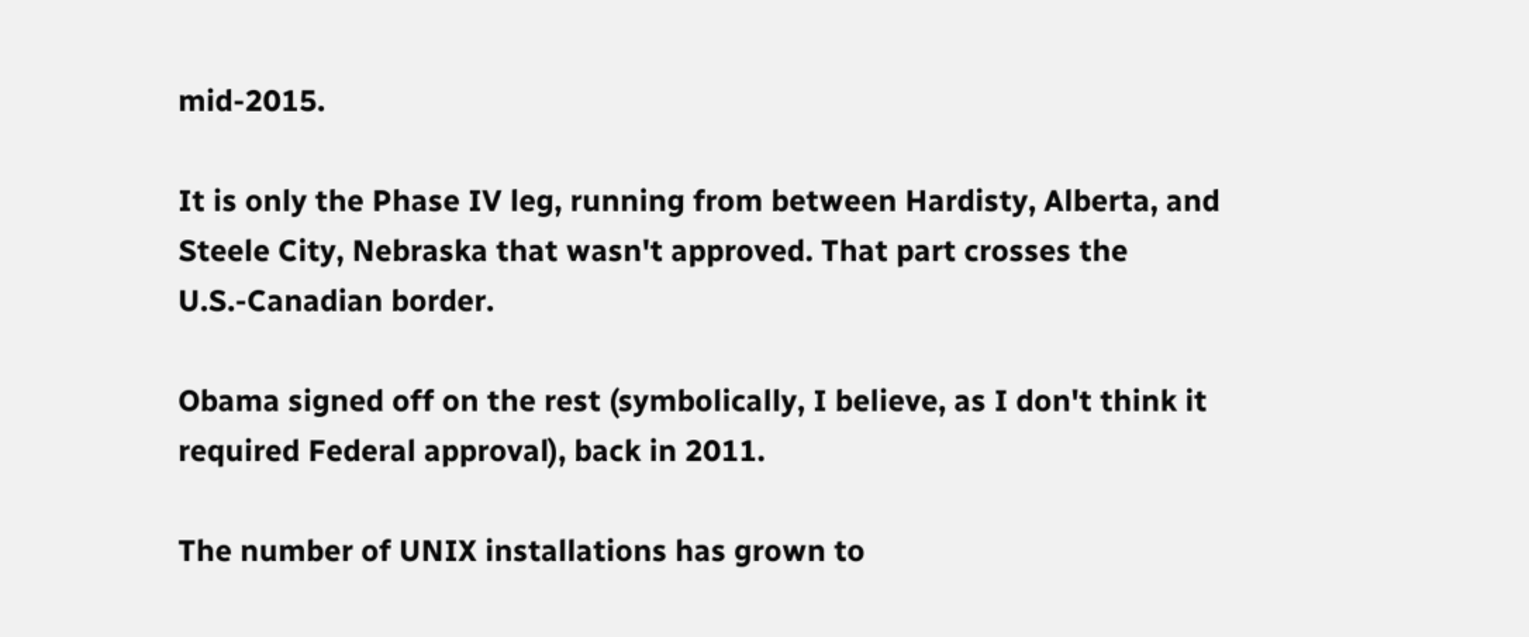mid-2015.

It is only the Phase IV leg, running from between Hardisty, Alberta, and Steele City, Nebraska that wasn't approved. That part crosses the U.S.-Canadian border.

Obama signed off on the rest (symbolically, I believe, as I don't think it required Federal approval), back in 2011.

The number of UNIX installations has grown to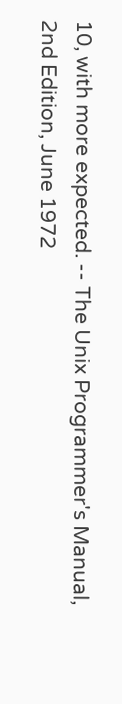10, with more expected. -- The Unix Programmer's Manual, 2nd Edition, June 1972